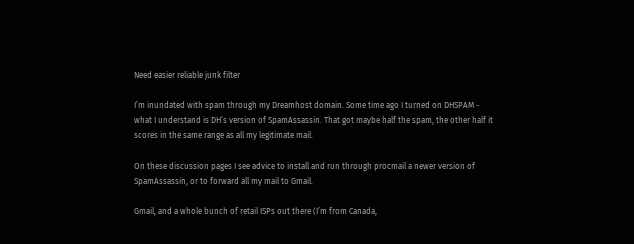Need easier reliable junk filter

I’m inundated with spam through my Dreamhost domain. Some time ago I turned on DHSPAM - what I understand is DH’s version of SpamAssassin. That got maybe half the spam, the other half it scores in the same range as all my legitimate mail.

On these discussion pages I see advice to install and run through procmail a newer version of SpamAssassin, or to forward all my mail to Gmail.

Gmail, and a whole bunch of retail ISPs out there (I’m from Canada,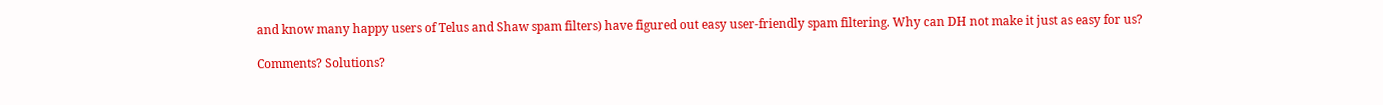and know many happy users of Telus and Shaw spam filters) have figured out easy user-friendly spam filtering. Why can DH not make it just as easy for us?

Comments? Solutions?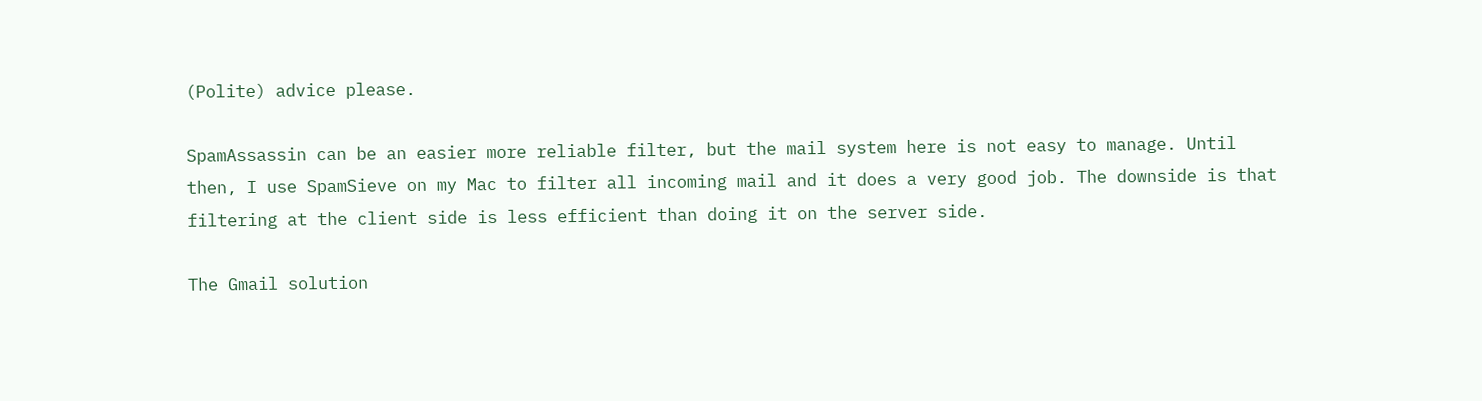(Polite) advice please.

SpamAssassin can be an easier more reliable filter, but the mail system here is not easy to manage. Until then, I use SpamSieve on my Mac to filter all incoming mail and it does a very good job. The downside is that filtering at the client side is less efficient than doing it on the server side.

The Gmail solution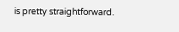is pretty straightforward.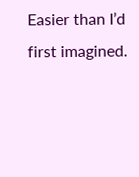Easier than I’d first imagined.